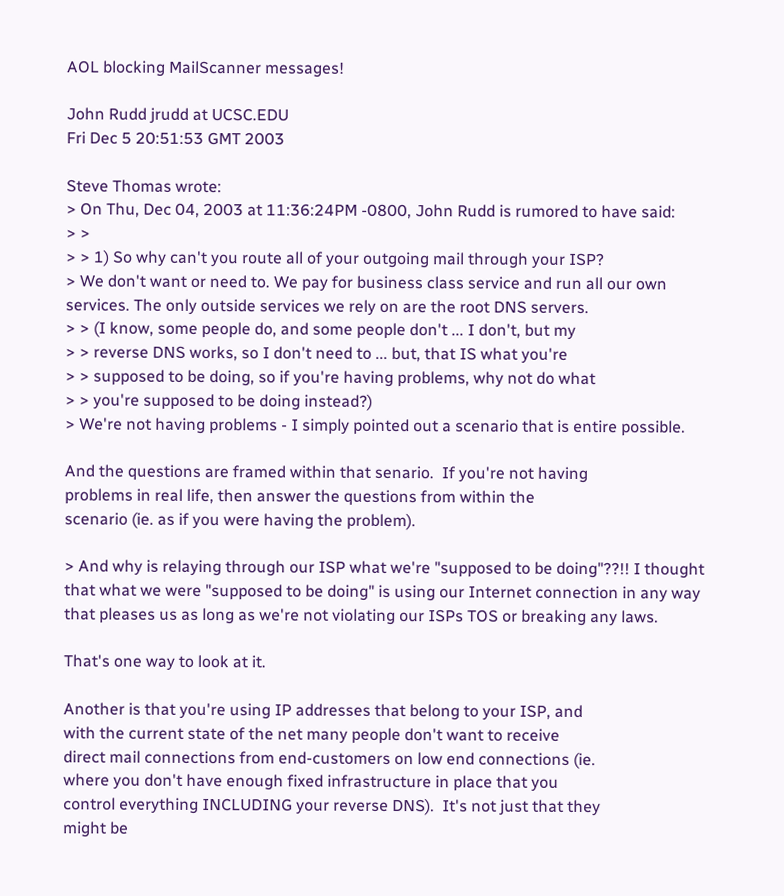AOL blocking MailScanner messages!

John Rudd jrudd at UCSC.EDU
Fri Dec 5 20:51:53 GMT 2003

Steve Thomas wrote:
> On Thu, Dec 04, 2003 at 11:36:24PM -0800, John Rudd is rumored to have said:
> >
> > 1) So why can't you route all of your outgoing mail through your ISP?
> We don't want or need to. We pay for business class service and run all our own services. The only outside services we rely on are the root DNS servers.
> > (I know, some people do, and some people don't ... I don't, but my
> > reverse DNS works, so I don't need to ... but, that IS what you're
> > supposed to be doing, so if you're having problems, why not do what
> > you're supposed to be doing instead?)
> We're not having problems - I simply pointed out a scenario that is entire possible.

And the questions are framed within that senario.  If you're not having
problems in real life, then answer the questions from within the
scenario (ie. as if you were having the problem).

> And why is relaying through our ISP what we're "supposed to be doing"??!! I thought that what we were "supposed to be doing" is using our Internet connection in any way that pleases us as long as we're not violating our ISPs TOS or breaking any laws.

That's one way to look at it.

Another is that you're using IP addresses that belong to your ISP, and
with the current state of the net many people don't want to receive
direct mail connections from end-customers on low end connections (ie.
where you don't have enough fixed infrastructure in place that you
control everything INCLUDING your reverse DNS).  It's not just that they
might be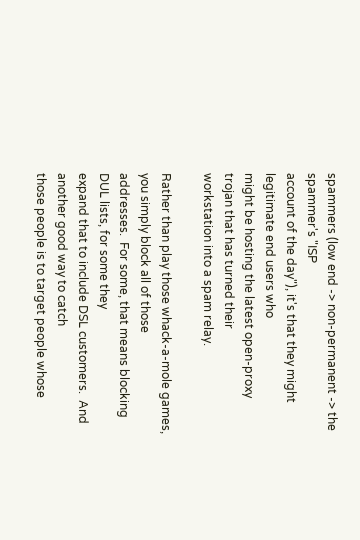spammers (low end -> non-permanent -> the spammer's "ISP
account of the day"), it's that they might legitimate end users who
might be hosting the latest open-proxy trojan that has turned their
workstation into a spam relay.

Rather than play those whack-a-mole games, you simply block all of those
addresses.  For some, that means blocking DUL lists, for some they
expand that to include DSL customers.  And another good way to catch
those people is to target people whose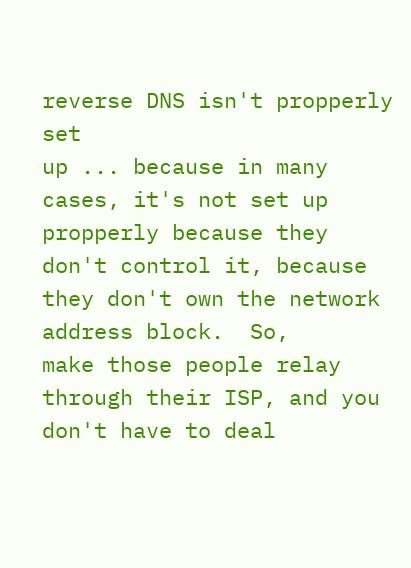reverse DNS isn't propperly set
up ... because in many cases, it's not set up propperly because they
don't control it, because they don't own the network address block.  So,
make those people relay through their ISP, and you don't have to deal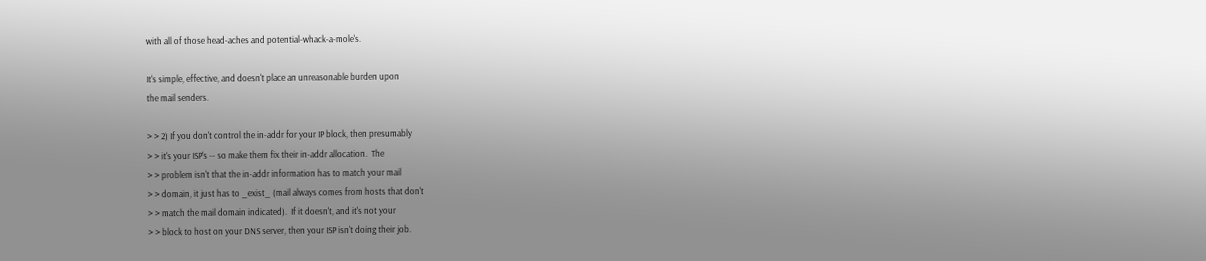with all of those head-aches and potential-whack-a-mole's.

It's simple, effective, and doesn't place an unreasonable burden upon
the mail senders.

> > 2) If you don't control the in-addr for your IP block, then presumably
> > it's your ISP's -- so make them fix their in-addr allocation.  The
> > problem isn't that the in-addr information has to match your mail
> > domain, it just has to _exist_ (mail always comes from hosts that don't
> > match the mail domain indicated).  If it doesn't, and it's not your
> > block to host on your DNS server, then your ISP isn't doing their job.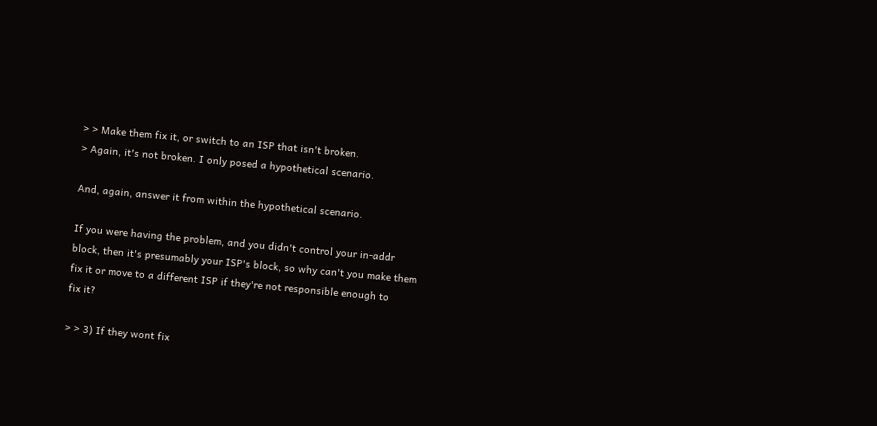> > Make them fix it, or switch to an ISP that isn't broken.
> Again, it's not broken. I only posed a hypothetical scenario.

And, again, answer it from within the hypothetical scenario.

If you were having the problem, and you didn't control your in-addr
block, then it's presumably your ISP's block, so why can't you make them
fix it or move to a different ISP if they're not responsible enough to
fix it?

> > 3) If they wont fix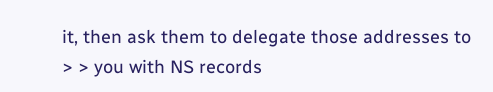it, then ask them to delegate those addresses to
> > you with NS records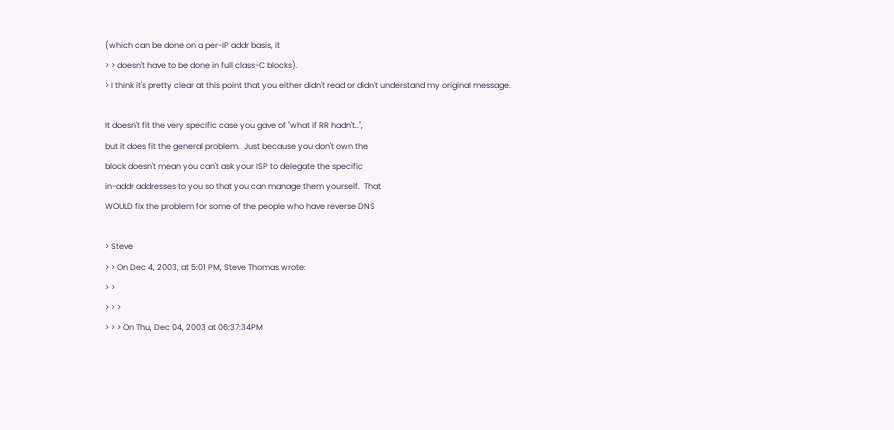(which can be done on a per-IP addr basis, it
> > doesn't have to be done in full class-C blocks).
> I think it's pretty clear at this point that you either didn't read or didn't understand my original message.

It doesn't fit the very specific case you gave of "what if RR hadn't..",
but it does fit the general problem.  Just because you don't own the
block doesn't mean you can't ask your ISP to delegate the specific
in-addr addresses to you so that you can manage them yourself.  That
WOULD fix the problem for some of the people who have reverse DNS

> Steve
> > On Dec 4, 2003, at 5:01 PM, Steve Thomas wrote:
> >
> > >
> > > On Thu, Dec 04, 2003 at 06:37:34PM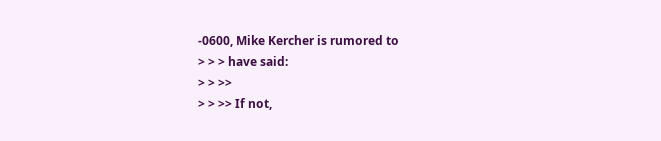-0600, Mike Kercher is rumored to
> > > have said:
> > >>
> > >> If not,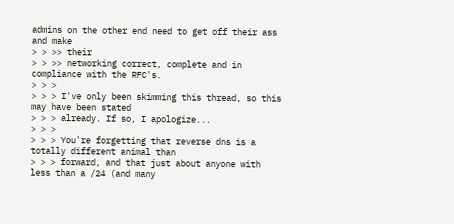admins on the other end need to get off their ass and make
> > >> their
> > >> networking correct, complete and in compliance with the RFC's.
> > >
> > > I've only been skimming this thread, so this may have been stated
> > > already. If so, I apologize...
> > >
> > > You're forgetting that reverse dns is a totally different animal than
> > > forward, and that just about anyone with less than a /24 (and many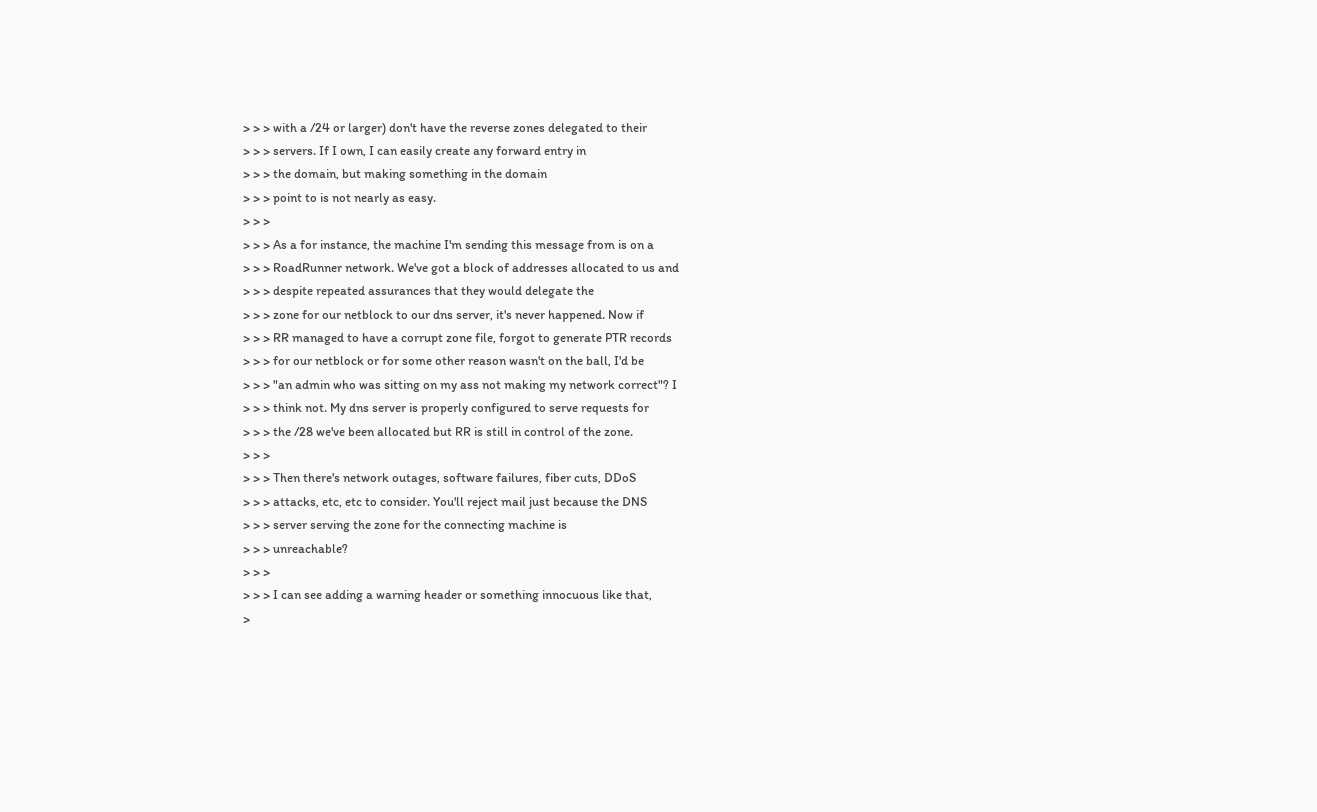> > > with a /24 or larger) don't have the reverse zones delegated to their
> > > servers. If I own, I can easily create any forward entry in
> > > the domain, but making something in the domain
> > > point to is not nearly as easy.
> > >
> > > As a for instance, the machine I'm sending this message from is on a
> > > RoadRunner network. We've got a block of addresses allocated to us and
> > > despite repeated assurances that they would delegate the
> > > zone for our netblock to our dns server, it's never happened. Now if
> > > RR managed to have a corrupt zone file, forgot to generate PTR records
> > > for our netblock or for some other reason wasn't on the ball, I'd be
> > > "an admin who was sitting on my ass not making my network correct"? I
> > > think not. My dns server is properly configured to serve requests for
> > > the /28 we've been allocated but RR is still in control of the zone.
> > >
> > > Then there's network outages, software failures, fiber cuts, DDoS
> > > attacks, etc, etc to consider. You'll reject mail just because the DNS
> > > server serving the zone for the connecting machine is
> > > unreachable?
> > >
> > > I can see adding a warning header or something innocuous like that,
>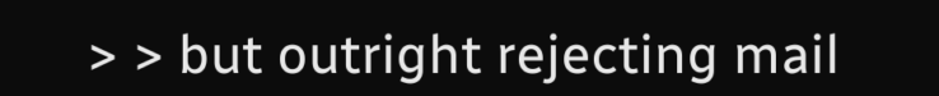> > but outright rejecting mail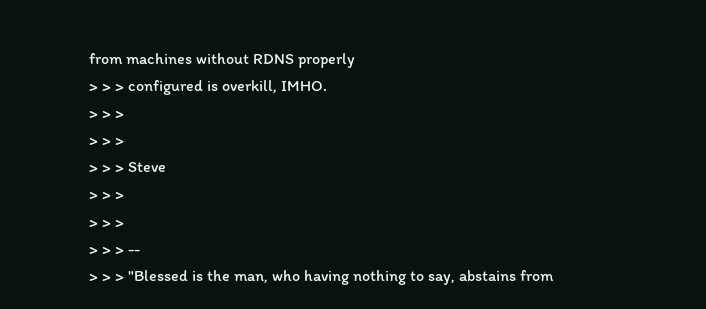from machines without RDNS properly
> > > configured is overkill, IMHO.
> > >
> > >
> > > Steve
> > >
> > >
> > > --
> > > "Blessed is the man, who having nothing to say, abstains from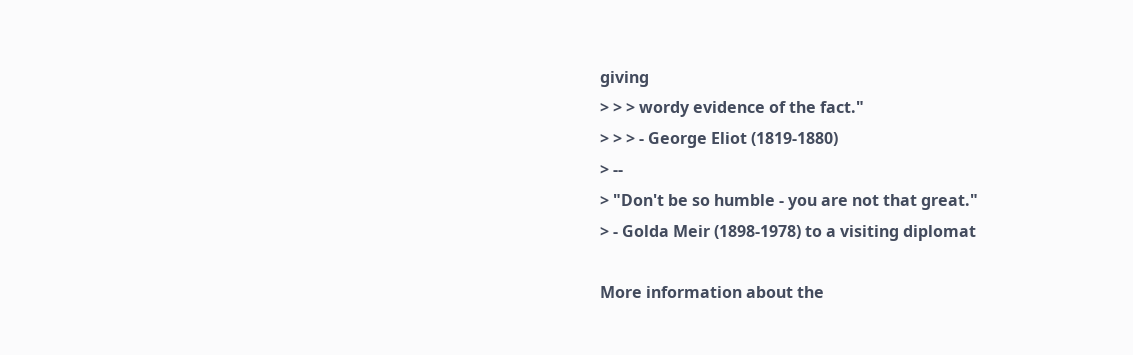giving
> > > wordy evidence of the fact."
> > > - George Eliot (1819-1880)
> --
> "Don't be so humble - you are not that great."
> - Golda Meir (1898-1978) to a visiting diplomat

More information about the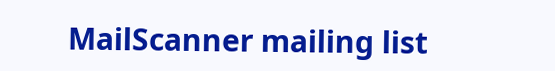MailScanner mailing list